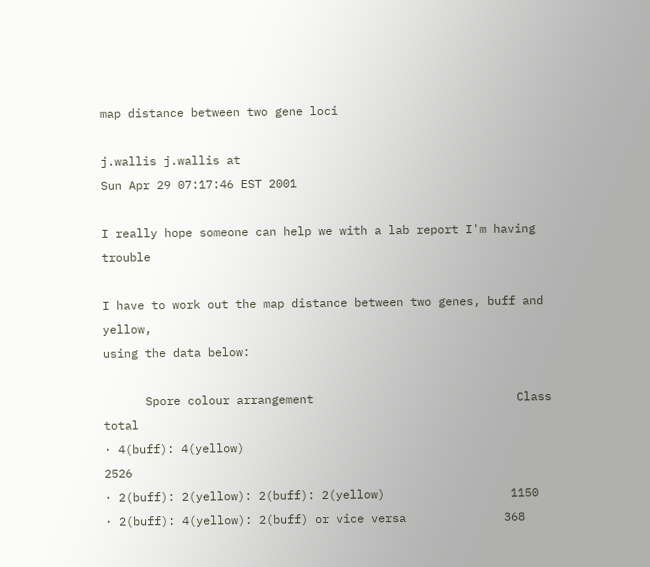map distance between two gene loci

j.wallis j.wallis at
Sun Apr 29 07:17:46 EST 2001

I really hope someone can help we with a lab report I'm having trouble

I have to work out the map distance between two genes, buff and yellow,
using the data below:

      Spore colour arrangement                             Class total
· 4(buff): 4(yellow)                                              2526
· 2(buff): 2(yellow): 2(buff): 2(yellow)                  1150
· 2(buff): 4(yellow): 2(buff) or vice versa              368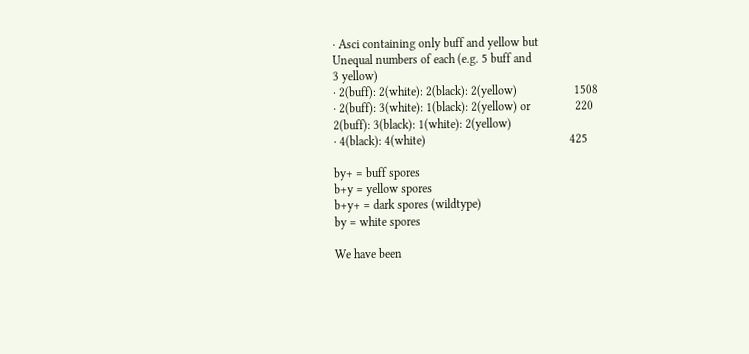· Asci containing only buff and yellow but
Unequal numbers of each (e.g. 5 buff and
3 yellow)
· 2(buff): 2(white): 2(black): 2(yellow)                   1508
· 2(buff): 3(white): 1(black): 2(yellow) or               220
2(buff): 3(black): 1(white): 2(yellow)
· 4(black): 4(white)                                                425

by+ = buff spores
b+y = yellow spores
b+y+ = dark spores (wildtype)
by = white spores

We have been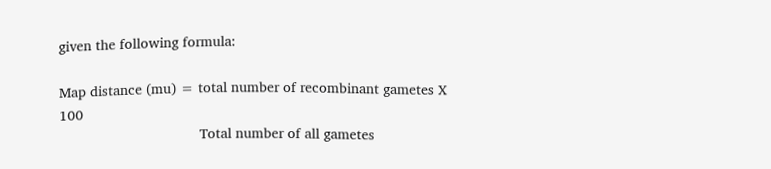given the following formula:

Map distance (mu) = total number of recombinant gametes X 100
                                   Total number of all gametes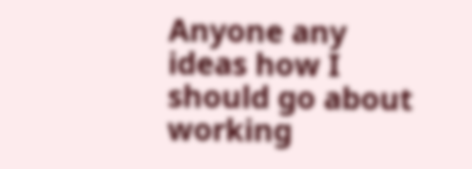Anyone any ideas how I should go about working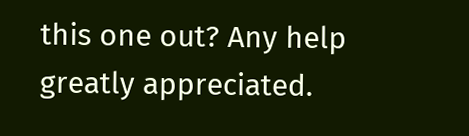this one out? Any help
greatly appreciated.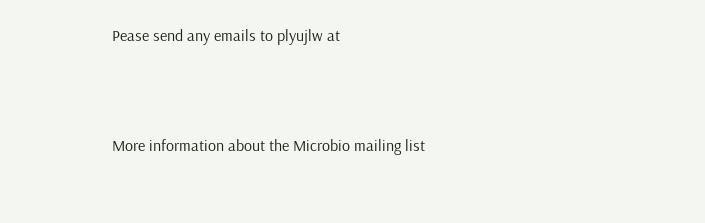Pease send any emails to plyujlw at



More information about the Microbio mailing list